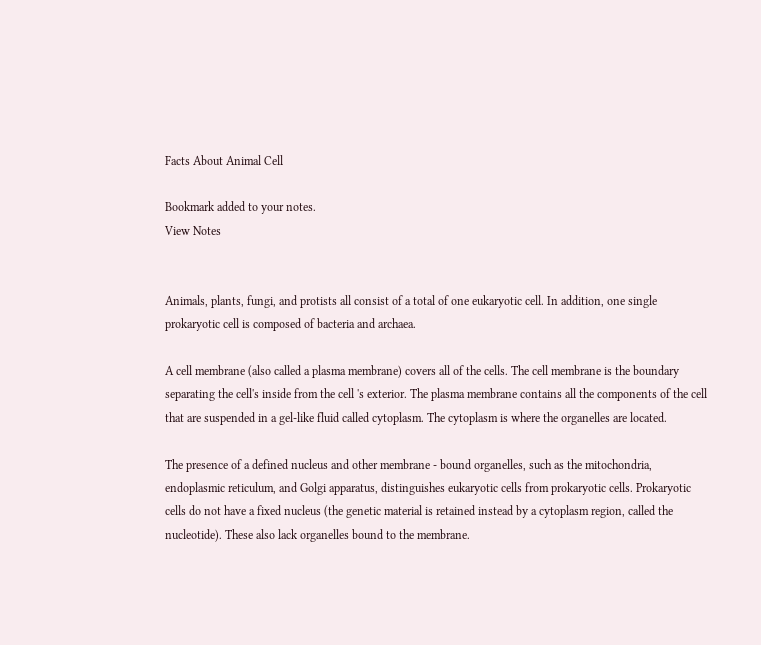Facts About Animal Cell

Bookmark added to your notes.
View Notes


Animals, plants, fungi, and protists all consist of a total of one eukaryotic cell. In addition, one single prokaryotic cell is composed of bacteria and archaea.

A cell membrane (also called a plasma membrane) covers all of the cells. The cell membrane is the boundary separating the cell's inside from the cell 's exterior. The plasma membrane contains all the components of the cell that are suspended in a gel-like fluid called cytoplasm. The cytoplasm is where the organelles are located.

The presence of a defined nucleus and other membrane - bound organelles, such as the mitochondria, endoplasmic reticulum, and Golgi apparatus, distinguishes eukaryotic cells from prokaryotic cells. Prokaryotic cells do not have a fixed nucleus (the genetic material is retained instead by a cytoplasm region, called the nucleotide). These also lack organelles bound to the membrane.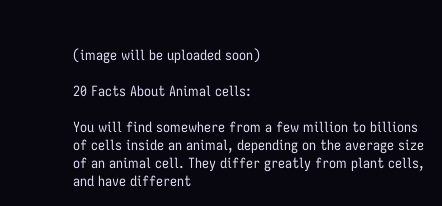(image will be uploaded soon)

20 Facts About Animal cells:

You will find somewhere from a few million to billions of cells inside an animal, depending on the average size of an animal cell. They differ greatly from plant cells, and have different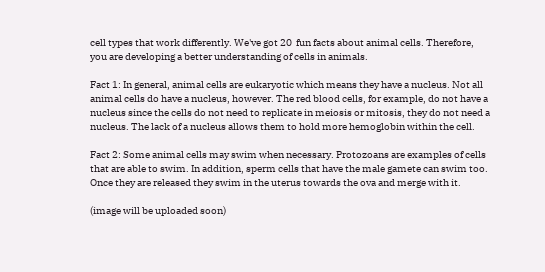cell types that work differently. We've got 20  fun facts about animal cells. Therefore, you are developing a better understanding of cells in animals.

Fact 1: In general, animal cells are eukaryotic which means they have a nucleus. Not all animal cells do have a nucleus, however. The red blood cells, for example, do not have a nucleus since the cells do not need to replicate in meiosis or mitosis, they do not need a nucleus. The lack of a nucleus allows them to hold more hemoglobin within the cell.

Fact 2: Some animal cells may swim when necessary. Protozoans are examples of cells that are able to swim. In addition, sperm cells that have the male gamete can swim too. Once they are released they swim in the uterus towards the ova and merge with it.

(image will be uploaded soon)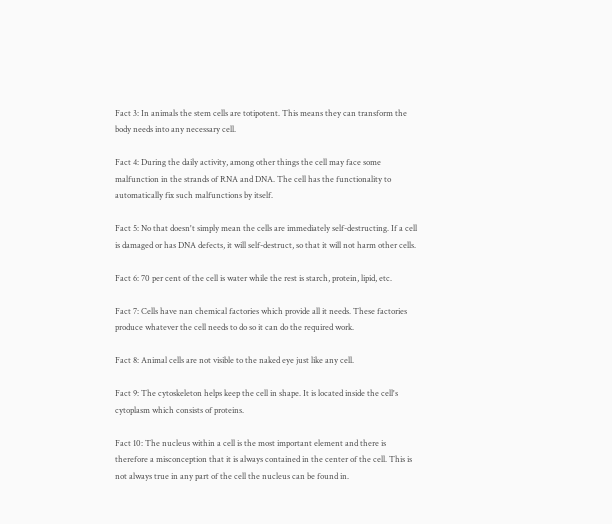Fact 3: In animals the stem cells are totipotent. This means they can transform the body needs into any necessary cell.

Fact 4: During the daily activity, among other things the cell may face some malfunction in the strands of RNA and DNA. The cell has the functionality to automatically fix such malfunctions by itself.

Fact 5: No that doesn't simply mean the cells are immediately self-destructing. If a cell is damaged or has DNA defects, it will self-destruct, so that it will not harm other cells.

Fact 6: 70 per cent of the cell is water while the rest is starch, protein, lipid, etc.

Fact 7: Cells have nan chemical factories which provide all it needs. These factories produce whatever the cell needs to do so it can do the required work.

Fact 8: Animal cells are not visible to the naked eye just like any cell.

Fact 9: The cytoskeleton helps keep the cell in shape. It is located inside the cell's cytoplasm which consists of proteins.

Fact 10: The nucleus within a cell is the most important element and there is therefore a misconception that it is always contained in the center of the cell. This is not always true in any part of the cell the nucleus can be found in.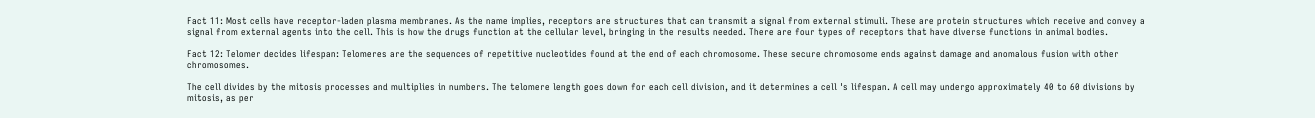Fact 11: Most cells have receptor-laden plasma membranes. As the name implies, receptors are structures that can transmit a signal from external stimuli. These are protein structures which receive and convey a signal from external agents into the cell. This is how the drugs function at the cellular level, bringing in the results needed. There are four types of receptors that have diverse functions in animal bodies.

Fact 12: Telomer decides lifespan: Telomeres are the sequences of repetitive nucleotides found at the end of each chromosome. These secure chromosome ends against damage and anomalous fusion with other chromosomes.

The cell divides by the mitosis processes and multiplies in numbers. The telomere length goes down for each cell division, and it determines a cell 's lifespan. A cell may undergo approximately 40 to 60 divisions by mitosis, as per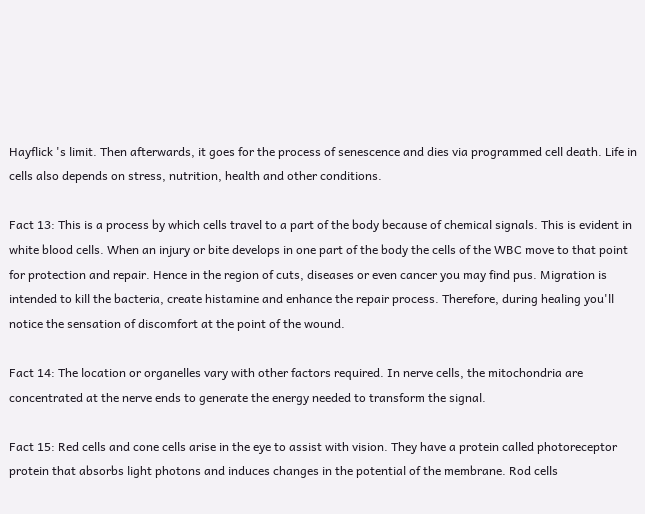Hayflick 's limit. Then afterwards, it goes for the process of senescence and dies via programmed cell death. Life in cells also depends on stress, nutrition, health and other conditions.

Fact 13: This is a process by which cells travel to a part of the body because of chemical signals. This is evident in white blood cells. When an injury or bite develops in one part of the body the cells of the WBC move to that point for protection and repair. Hence in the region of cuts, diseases or even cancer you may find pus. Migration is intended to kill the bacteria, create histamine and enhance the repair process. Therefore, during healing you'll notice the sensation of discomfort at the point of the wound.

Fact 14: The location or organelles vary with other factors required. In nerve cells, the mitochondria are concentrated at the nerve ends to generate the energy needed to transform the signal.

Fact 15: Red cells and cone cells arise in the eye to assist with vision. They have a protein called photoreceptor protein that absorbs light photons and induces changes in the potential of the membrane. Rod cells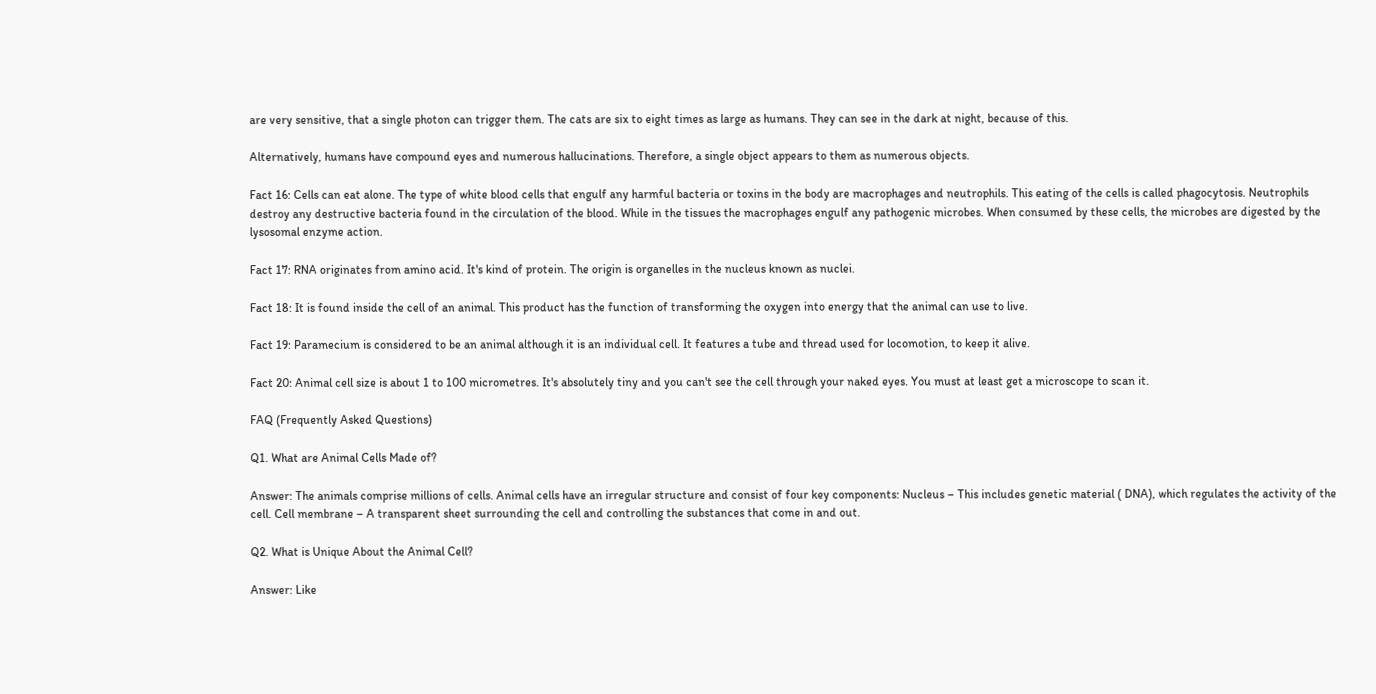are very sensitive, that a single photon can trigger them. The cats are six to eight times as large as humans. They can see in the dark at night, because of this.

Alternatively, humans have compound eyes and numerous hallucinations. Therefore, a single object appears to them as numerous objects.

Fact 16: Cells can eat alone. The type of white blood cells that engulf any harmful bacteria or toxins in the body are macrophages and neutrophils. This eating of the cells is called phagocytosis. Neutrophils destroy any destructive bacteria found in the circulation of the blood. While in the tissues the macrophages engulf any pathogenic microbes. When consumed by these cells, the microbes are digested by the lysosomal enzyme action.

Fact 17: RNA originates from amino acid. It's kind of protein. The origin is organelles in the nucleus known as nuclei.

Fact 18: It is found inside the cell of an animal. This product has the function of transforming the oxygen into energy that the animal can use to live.

Fact 19: Paramecium is considered to be an animal although it is an individual cell. It features a tube and thread used for locomotion, to keep it alive.

Fact 20: Animal cell size is about 1 to 100 micrometres. It's absolutely tiny and you can't see the cell through your naked eyes. You must at least get a microscope to scan it.

FAQ (Frequently Asked Questions)

Q1. What are Animal Cells Made of?

Answer: The animals comprise millions of cells. Animal cells have an irregular structure and consist of four key components: Nucleus – This includes genetic material ( DNA), which regulates the activity of the cell. Cell membrane – A transparent sheet surrounding the cell and controlling the substances that come in and out.

Q2. What is Unique About the Animal Cell?

Answer: Like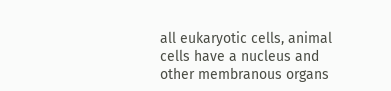all eukaryotic cells, animal cells have a nucleus and other membranous organs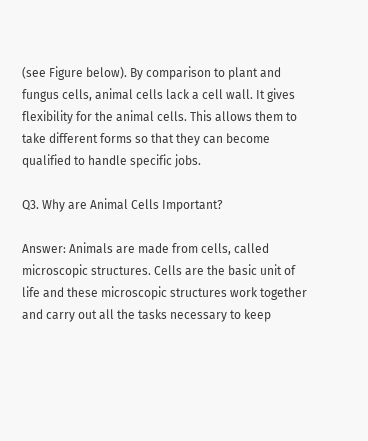(see Figure below). By comparison to plant and fungus cells, animal cells lack a cell wall. It gives flexibility for the animal cells. This allows them to take different forms so that they can become qualified to handle specific jobs.

Q3. Why are Animal Cells Important?

Answer: Animals are made from cells, called microscopic structures. Cells are the basic unit of life and these microscopic structures work together and carry out all the tasks necessary to keep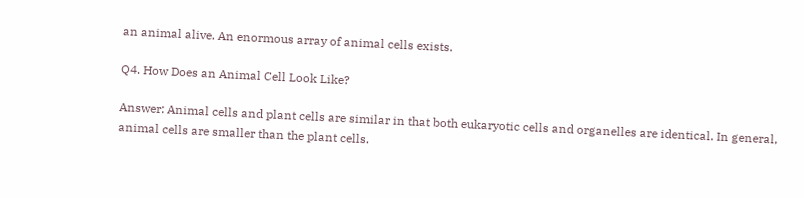an animal alive. An enormous array of animal cells exists.

Q4. How Does an Animal Cell Look Like?

Answer: Animal cells and plant cells are similar in that both eukaryotic cells and organelles are identical. In general, animal cells are smaller than the plant cells.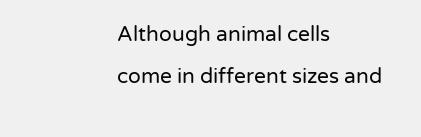Although animal cells come in different sizes and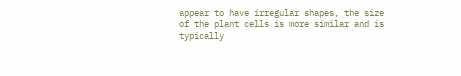appear to have irregular shapes, the size of the plant cells is more similar and is typically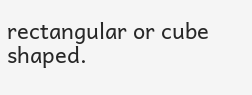rectangular or cube shaped.